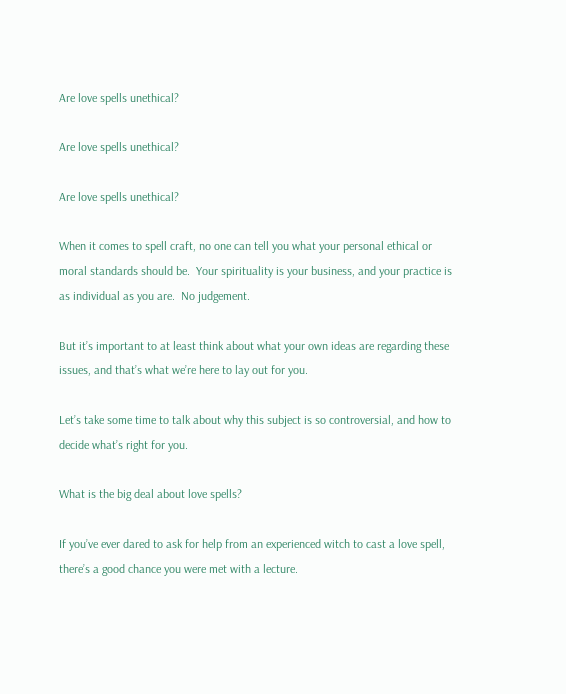Are love spells unethical?

Are love spells unethical?

Are love spells unethical?

When it comes to spell craft, no one can tell you what your personal ethical or moral standards should be.  Your spirituality is your business, and your practice is as individual as you are.  No judgement.

But it’s important to at least think about what your own ideas are regarding these issues, and that’s what we’re here to lay out for you.

Let’s take some time to talk about why this subject is so controversial, and how to decide what’s right for you.

What is the big deal about love spells?

If you’ve ever dared to ask for help from an experienced witch to cast a love spell, there’s a good chance you were met with a lecture.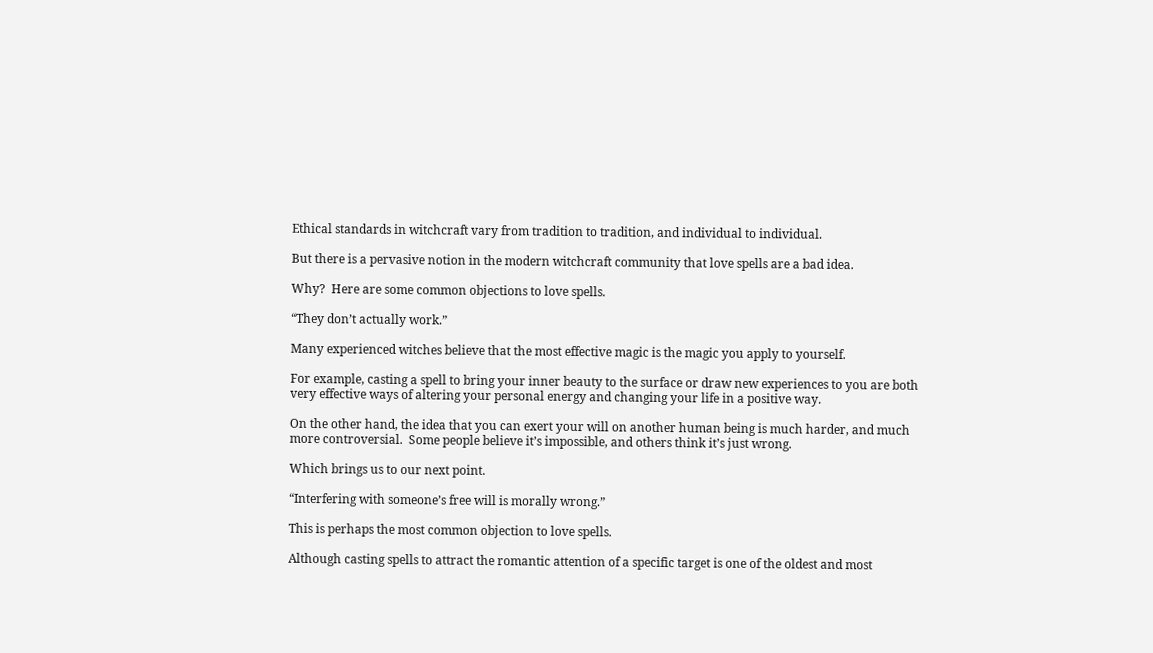Ethical standards in witchcraft vary from tradition to tradition, and individual to individual.

But there is a pervasive notion in the modern witchcraft community that love spells are a bad idea.

Why?  Here are some common objections to love spells.

“They don’t actually work.”

Many experienced witches believe that the most effective magic is the magic you apply to yourself.

For example, casting a spell to bring your inner beauty to the surface or draw new experiences to you are both very effective ways of altering your personal energy and changing your life in a positive way.

On the other hand, the idea that you can exert your will on another human being is much harder, and much more controversial.  Some people believe it’s impossible, and others think it’s just wrong.

Which brings us to our next point.

“Interfering with someone’s free will is morally wrong.”

This is perhaps the most common objection to love spells.

Although casting spells to attract the romantic attention of a specific target is one of the oldest and most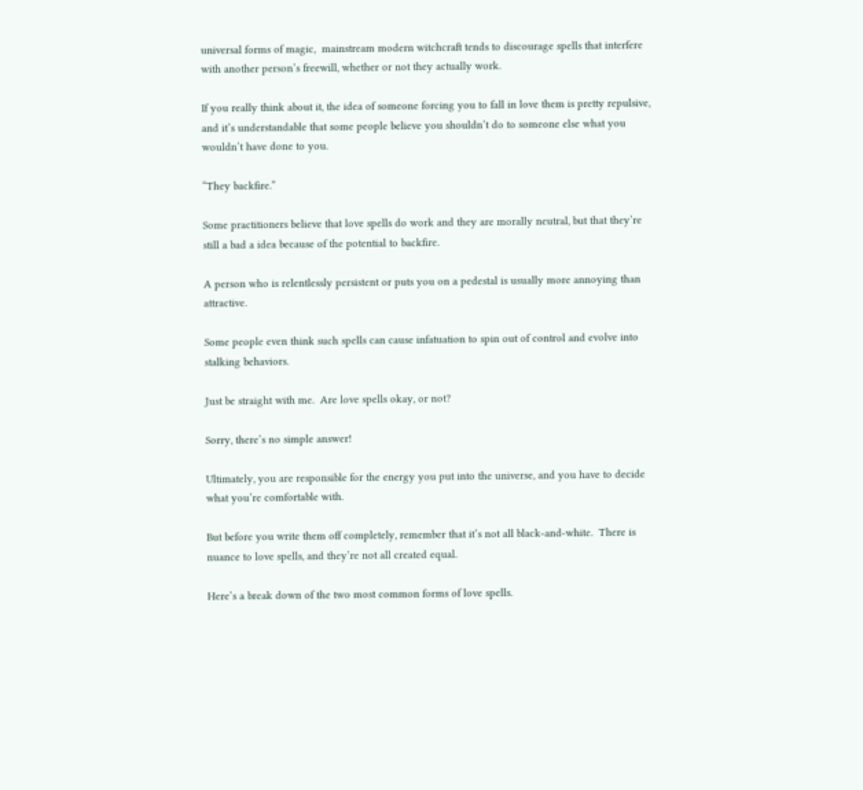universal forms of magic,  mainstream modern witchcraft tends to discourage spells that interfere with another person’s freewill, whether or not they actually work.

If you really think about it, the idea of someone forcing you to fall in love them is pretty repulsive, and it’s understandable that some people believe you shouldn’t do to someone else what you wouldn’t have done to you.

“They backfire.”

Some practitioners believe that love spells do work and they are morally neutral, but that they’re still a bad a idea because of the potential to backfire.

A person who is relentlessly persistent or puts you on a pedestal is usually more annoying than attractive.

Some people even think such spells can cause infatuation to spin out of control and evolve into stalking behaviors.

Just be straight with me.  Are love spells okay, or not?

Sorry, there’s no simple answer!

Ultimately, you are responsible for the energy you put into the universe, and you have to decide what you’re comfortable with.

But before you write them off completely, remember that it’s not all black-and-white.  There is nuance to love spells, and they’re not all created equal.

Here’s a break down of the two most common forms of love spells.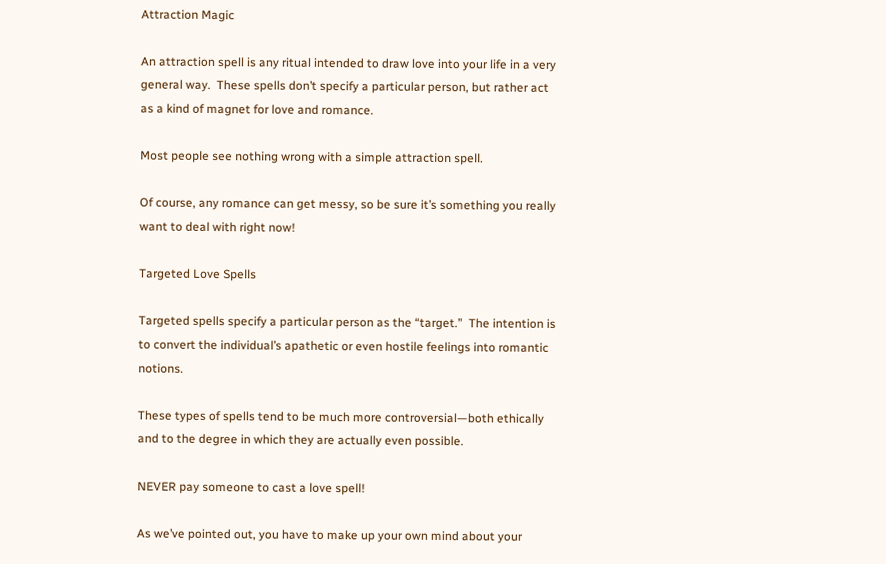Attraction Magic

An attraction spell is any ritual intended to draw love into your life in a very general way.  These spells don’t specify a particular person, but rather act as a kind of magnet for love and romance.

Most people see nothing wrong with a simple attraction spell.

Of course, any romance can get messy, so be sure it’s something you really want to deal with right now!

Targeted Love Spells

Targeted spells specify a particular person as the “target.”  The intention is to convert the individual’s apathetic or even hostile feelings into romantic notions.

These types of spells tend to be much more controversial—both ethically and to the degree in which they are actually even possible.

NEVER pay someone to cast a love spell!

As we’ve pointed out, you have to make up your own mind about your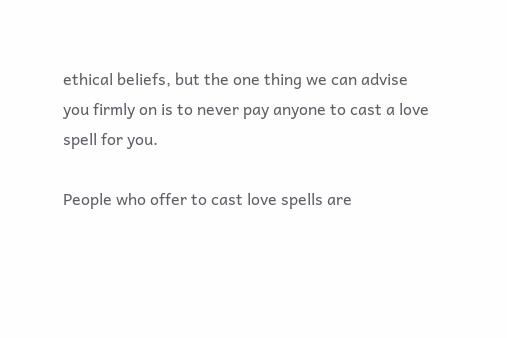ethical beliefs, but the one thing we can advise you firmly on is to never pay anyone to cast a love spell for you.

People who offer to cast love spells are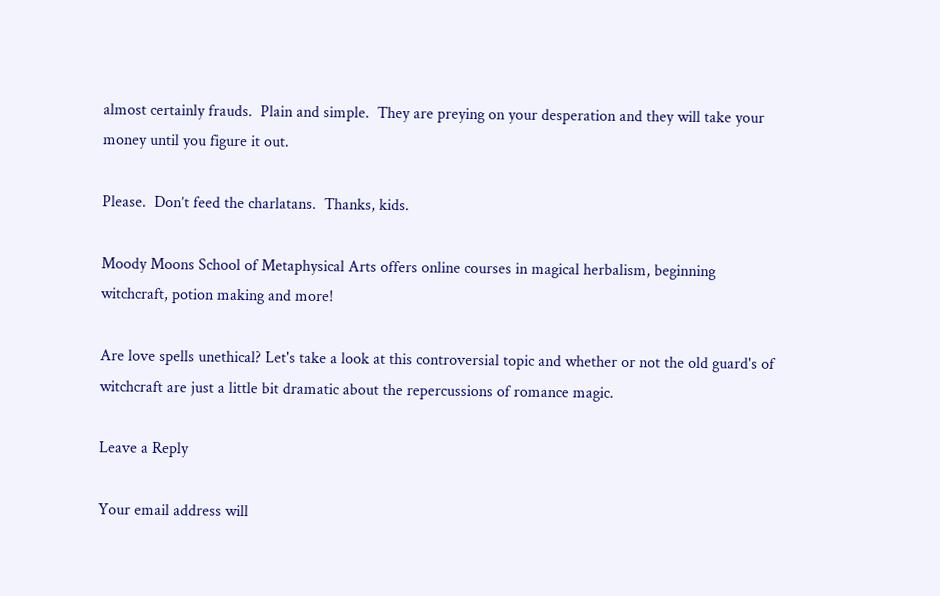almost certainly frauds.  Plain and simple.  They are preying on your desperation and they will take your money until you figure it out.

Please.  Don’t feed the charlatans.  Thanks, kids.

Moody Moons School of Metaphysical Arts offers online courses in magical herbalism, beginning witchcraft, potion making and more!

Are love spells unethical? Let's take a look at this controversial topic and whether or not the old guard's of witchcraft are just a little bit dramatic about the repercussions of romance magic.

Leave a Reply

Your email address will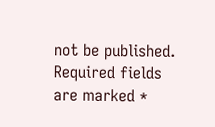not be published. Required fields are marked *